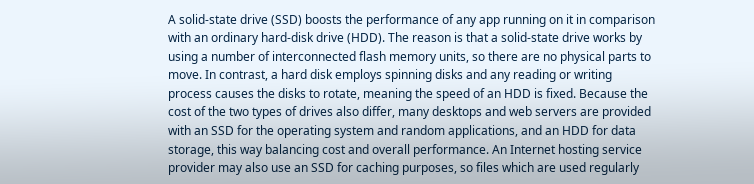A solid-state drive (SSD) boosts the performance of any app running on it in comparison with an ordinary hard-disk drive (HDD). The reason is that a solid-state drive works by using a number of interconnected flash memory units, so there are no physical parts to move. In contrast, a hard disk employs spinning disks and any reading or writing process causes the disks to rotate, meaning the speed of an HDD is fixed. Because the cost of the two types of drives also differ, many desktops and web servers are provided with an SSD for the operating system and random applications, and an HDD for data storage, this way balancing cost and overall performance. An Internet hosting service provider may also use an SSD for caching purposes, so files which are used regularly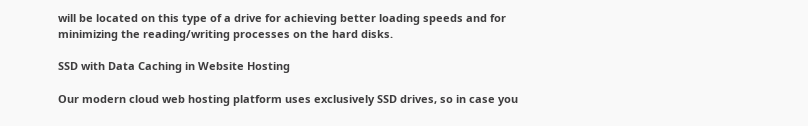will be located on this type of a drive for achieving better loading speeds and for minimizing the reading/writing processes on the hard disks.

SSD with Data Caching in Website Hosting

Our modern cloud web hosting platform uses exclusively SSD drives, so in case you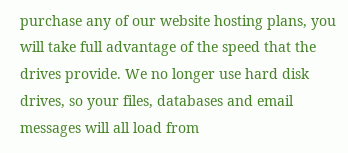purchase any of our website hosting plans, you will take full advantage of the speed that the drives provide. We no longer use hard disk drives, so your files, databases and email messages will all load from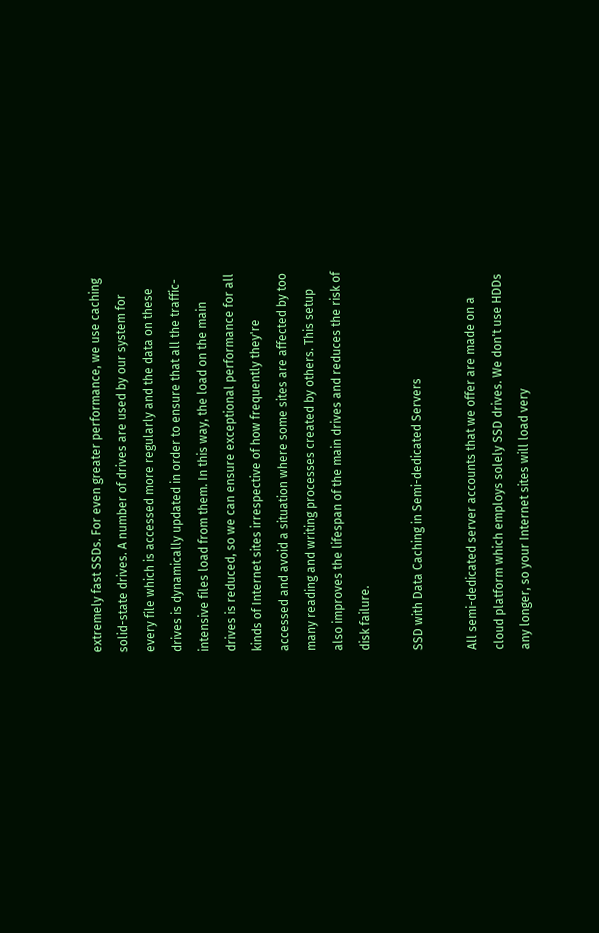extremely fast SSDs. For even greater performance, we use caching solid-state drives. A number of drives are used by our system for every file which is accessed more regularly and the data on these drives is dynamically updated in order to ensure that all the traffic-intensive files load from them. In this way, the load on the main drives is reduced, so we can ensure exceptional performance for all kinds of Internet sites irrespective of how frequently they're accessed and avoid a situation where some sites are affected by too many reading and writing processes created by others. This setup also improves the lifespan of the main drives and reduces the risk of disk failure.

SSD with Data Caching in Semi-dedicated Servers

All semi-dedicated server accounts that we offer are made on a cloud platform which employs solely SSD drives. We don't use HDDs any longer, so your Internet sites will load very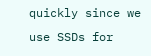quickly since we use SSDs for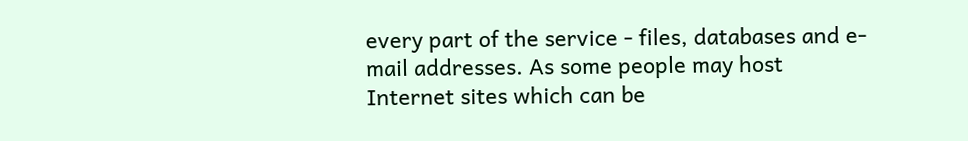every part of the service - files, databases and e-mail addresses. As some people may host Internet sites which can be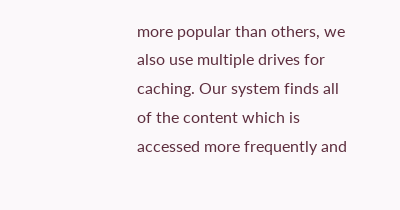more popular than others, we also use multiple drives for caching. Our system finds all of the content which is accessed more frequently and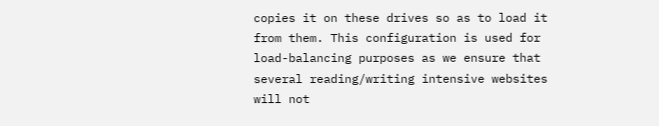copies it on these drives so as to load it from them. This configuration is used for load-balancing purposes as we ensure that several reading/writing intensive websites will not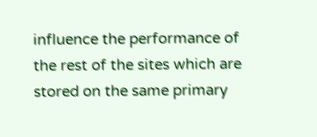influence the performance of the rest of the sites which are stored on the same primary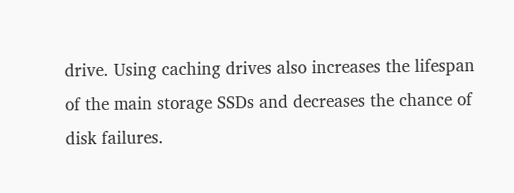drive. Using caching drives also increases the lifespan of the main storage SSDs and decreases the chance of disk failures.